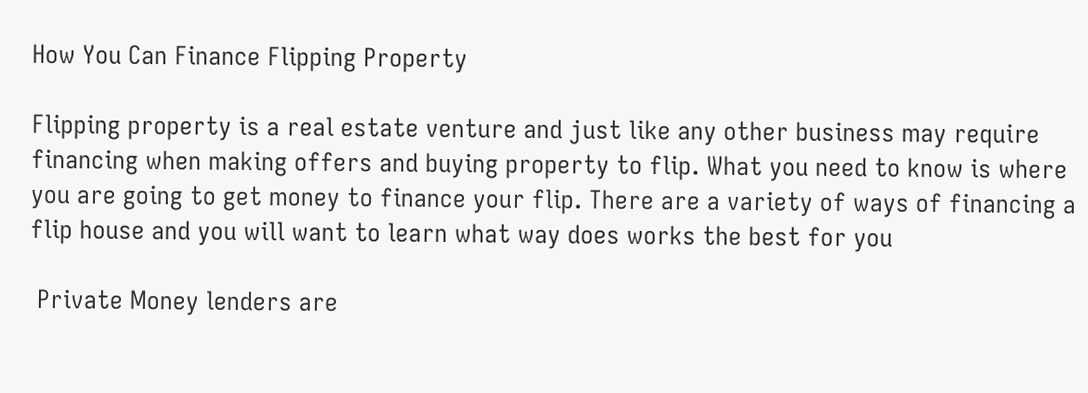How You Can Finance Flipping Property

Flipping property is a real estate venture and just like any other business may require financing when making offers and buying property to flip. What you need to know is where you are going to get money to finance your flip. There are a variety of ways of financing a flip house and you will want to learn what way does works the best for you

 Private Money lenders are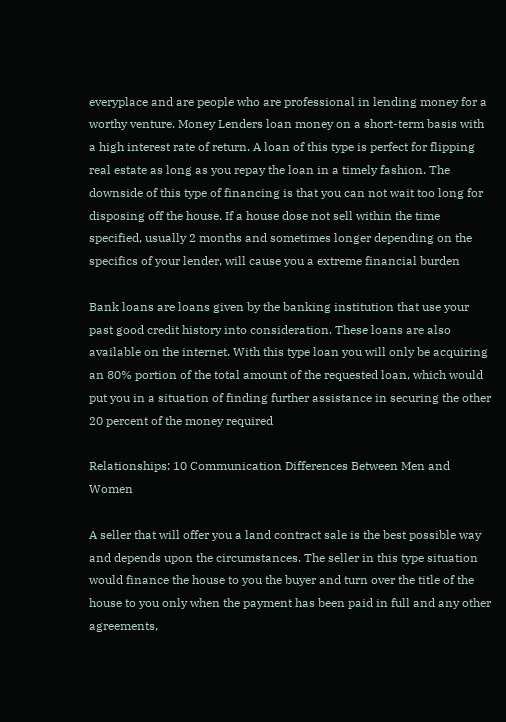everyplace and are people who are professional in lending money for a worthy venture. Money Lenders loan money on a short-term basis with a high interest rate of return. A loan of this type is perfect for flipping real estate as long as you repay the loan in a timely fashion. The downside of this type of financing is that you can not wait too long for disposing off the house. If a house dose not sell within the time specified, usually 2 months and sometimes longer depending on the specifics of your lender, will cause you a extreme financial burden

Bank loans are loans given by the banking institution that use your past good credit history into consideration. These loans are also available on the internet. With this type loan you will only be acquiring an 80% portion of the total amount of the requested loan, which would put you in a situation of finding further assistance in securing the other 20 percent of the money required

Relationships: 10 Communication Differences Between Men and Women

A seller that will offer you a land contract sale is the best possible way and depends upon the circumstances. The seller in this type situation would finance the house to you the buyer and turn over the title of the house to you only when the payment has been paid in full and any other agreements,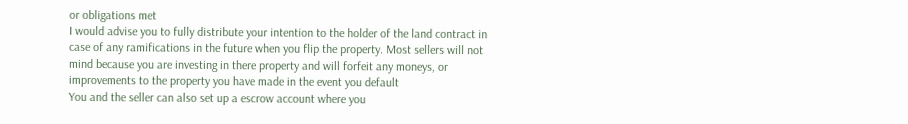or obligations met
I would advise you to fully distribute your intention to the holder of the land contract in case of any ramifications in the future when you flip the property. Most sellers will not mind because you are investing in there property and will forfeit any moneys, or improvements to the property you have made in the event you default
You and the seller can also set up a escrow account where you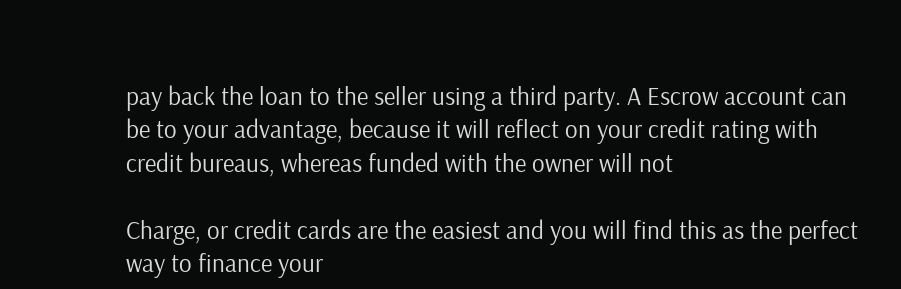pay back the loan to the seller using a third party. A Escrow account can be to your advantage, because it will reflect on your credit rating with credit bureaus, whereas funded with the owner will not

Charge, or credit cards are the easiest and you will find this as the perfect way to finance your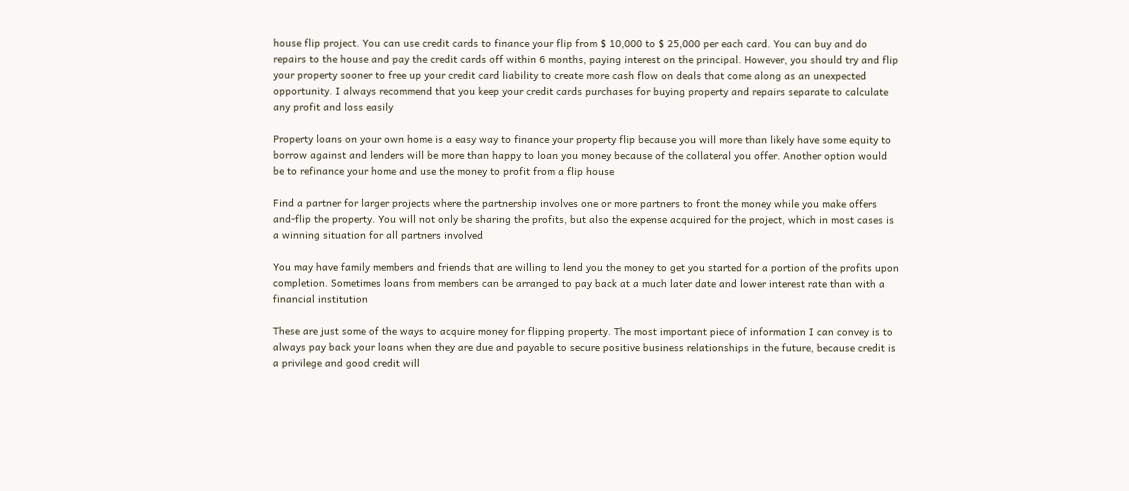house flip project. You can use credit cards to finance your flip from $ 10,000 to $ 25,000 per each card. You can buy and do repairs to the house and pay the credit cards off within 6 months, paying interest on the principal. However, you should try and flip your property sooner to free up your credit card liability to create more cash flow on deals that come along as an unexpected opportunity. I always recommend that you keep your credit cards purchases for buying property and repairs separate to calculate any profit and loss easily

Property loans on your own home is a easy way to finance your property flip because you will more than likely have some equity to borrow against and lenders will be more than happy to loan you money because of the collateral you offer. Another option would be to refinance your home and use the money to profit from a flip house

Find a partner for larger projects where the partnership involves one or more partners to front the money while you make offers and-flip the property. You will not only be sharing the profits, but also the expense acquired for the project, which in most cases is a winning situation for all partners involved

You may have family members and friends that are willing to lend you the money to get you started for a portion of the profits upon completion. Sometimes loans from members can be arranged to pay back at a much later date and lower interest rate than with a financial institution

These are just some of the ways to acquire money for flipping property. The most important piece of information I can convey is to always pay back your loans when they are due and payable to secure positive business relationships in the future, because credit is a privilege and good credit will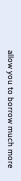allow you to borrow much more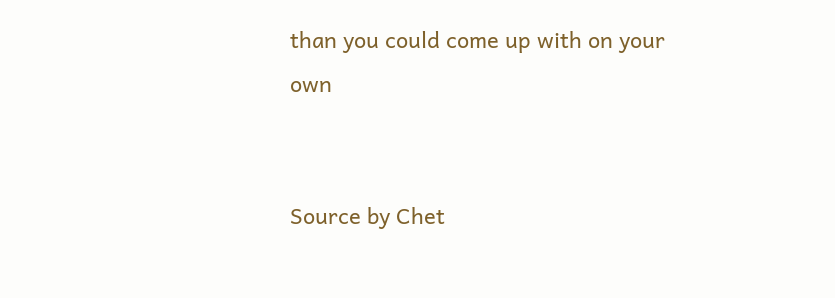than you could come up with on your own


Source by Chet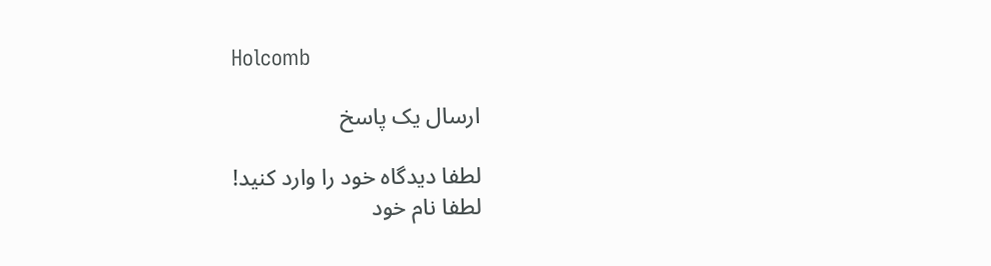Holcomb

ارسال یک پاسخ

لطفا دیدگاه خود را وارد کنید!
لطفا نام خود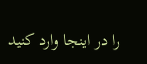را در اینجا وارد کنید